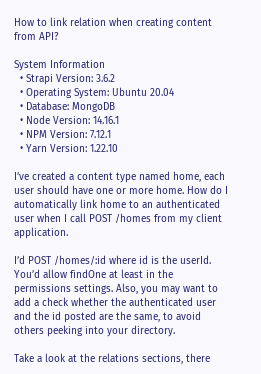How to link relation when creating content from API?

System Information
  • Strapi Version: 3.6.2
  • Operating System: Ubuntu 20.04
  • Database: MongoDB
  • Node Version: 14.16.1
  • NPM Version: 7.12.1
  • Yarn Version: 1.22.10

I’ve created a content type named home, each user should have one or more home. How do I automatically link home to an authenticated user when I call POST /homes from my client application.

I’d POST /homes/:id where id is the userId. You’d allow findOne at least in the permissions settings. Also, you may want to add a check whether the authenticated user and the id posted are the same, to avoid others peeking into your directory.

Take a look at the relations sections, there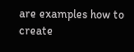are examples how to create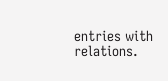entries with relations.